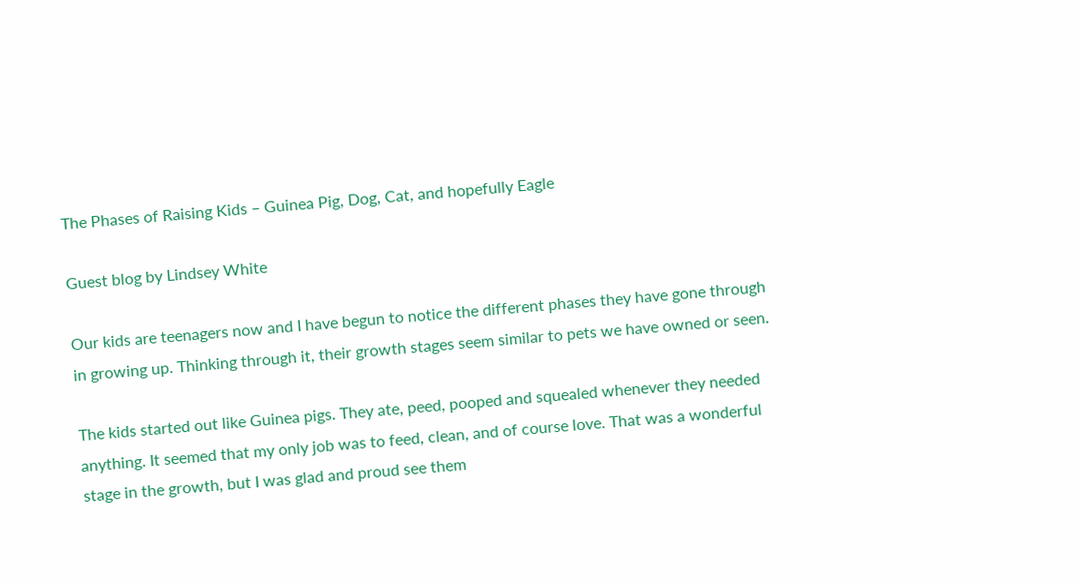The Phases of Raising Kids – Guinea Pig, Dog, Cat, and hopefully Eagle

Guest blog by Lindsey White

Our kids are teenagers now and I have begun to notice the different phases they have gone through in growing up. Thinking through it, their growth stages seem similar to pets we have owned or seen.

The kids started out like Guinea pigs. They ate, peed, pooped and squealed whenever they needed anything. It seemed that my only job was to feed, clean, and of course love. That was a wonderful stage in the growth, but I was glad and proud see them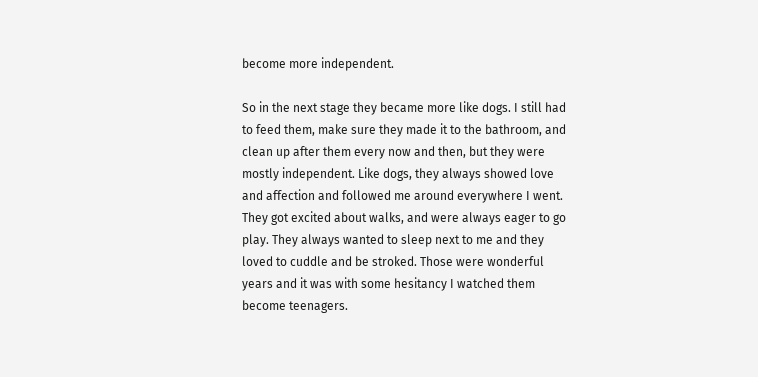become more independent.

So in the next stage they became more like dogs. I still had to feed them, make sure they made it to the bathroom, and clean up after them every now and then, but they were mostly independent. Like dogs, they always showed love and affection and followed me around everywhere I went. They got excited about walks, and were always eager to go play. They always wanted to sleep next to me and they loved to cuddle and be stroked. Those were wonderful years and it was with some hesitancy I watched them become teenagers.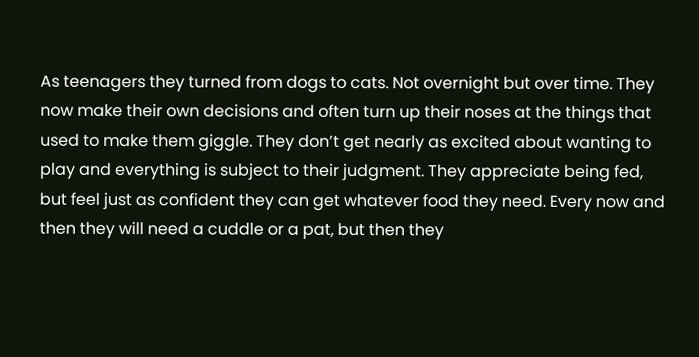As teenagers they turned from dogs to cats. Not overnight but over time. They now make their own decisions and often turn up their noses at the things that used to make them giggle. They don’t get nearly as excited about wanting to play and everything is subject to their judgment. They appreciate being fed, but feel just as confident they can get whatever food they need. Every now and then they will need a cuddle or a pat, but then they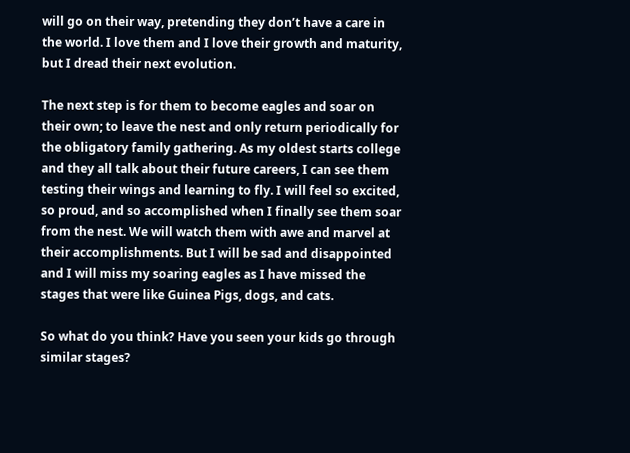will go on their way, pretending they don’t have a care in the world. I love them and I love their growth and maturity, but I dread their next evolution.

The next step is for them to become eagles and soar on their own; to leave the nest and only return periodically for the obligatory family gathering. As my oldest starts college and they all talk about their future careers, I can see them testing their wings and learning to fly. I will feel so excited, so proud, and so accomplished when I finally see them soar from the nest. We will watch them with awe and marvel at their accomplishments. But I will be sad and disappointed and I will miss my soaring eagles as I have missed the stages that were like Guinea Pigs, dogs, and cats.

So what do you think? Have you seen your kids go through similar stages?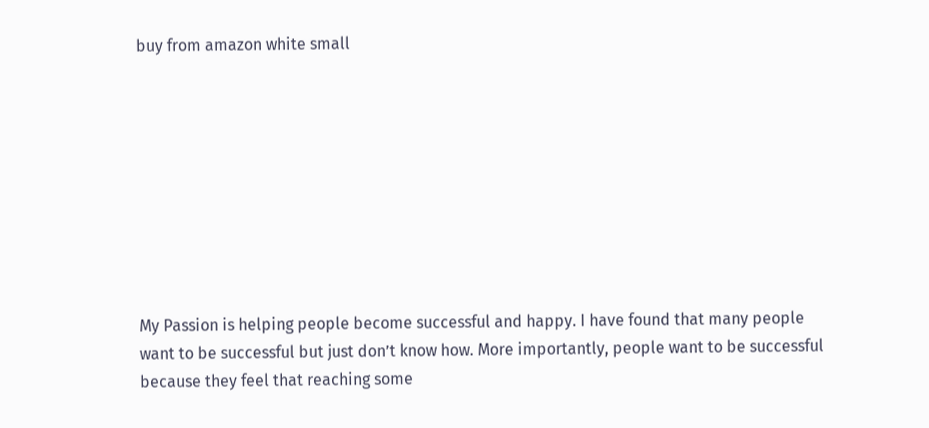buy from amazon white small









My Passion is helping people become successful and happy. I have found that many people want to be successful but just don’t know how. More importantly, people want to be successful because they feel that reaching some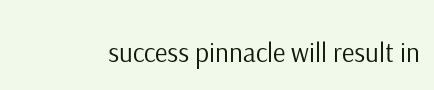success pinnacle will result in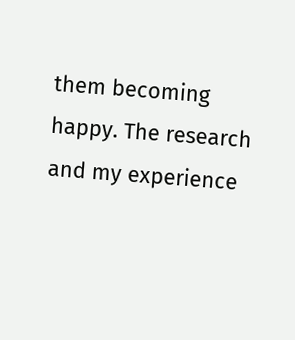them becoming happy. The research and my experience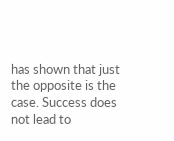has shown that just the opposite is the case. Success does not lead to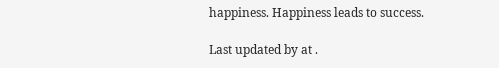happiness. Happiness leads to success.

Last updated by at .